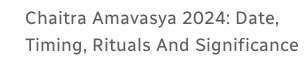Chaitra Amavasya 2024: Date, Timing, Rituals And Significance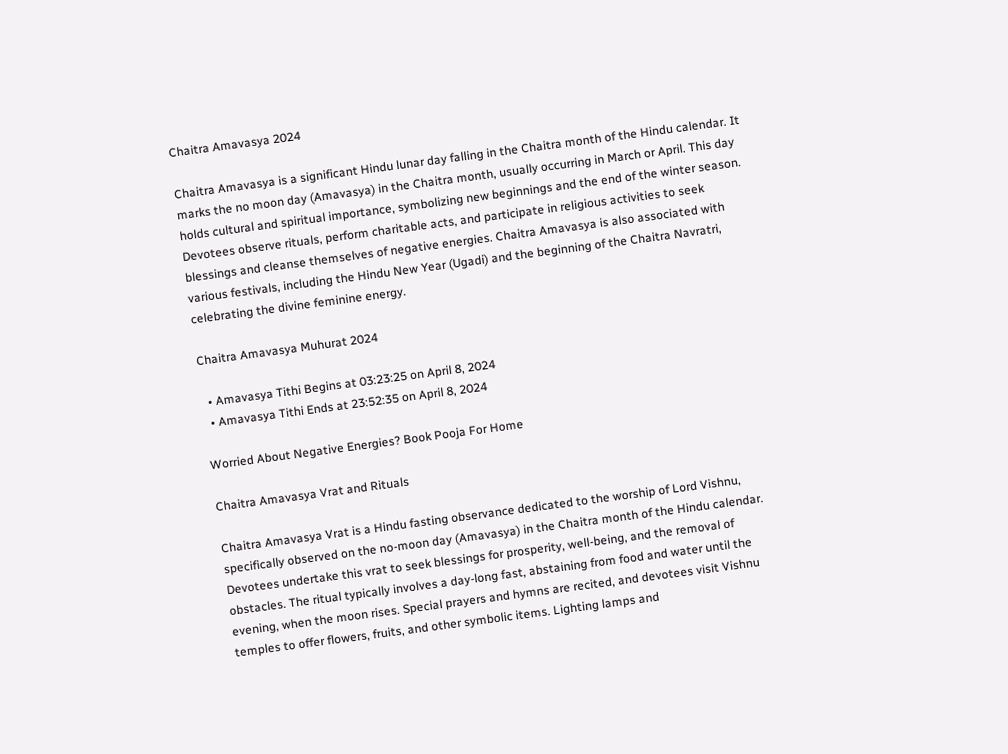Chaitra Amavasya 2024

Chaitra Amavasya is a significant Hindu lunar day falling in the Chaitra month of the Hindu calendar. It marks the no moon day (Amavasya) in the Chaitra month, usually occurring in March or April. This day holds cultural and spiritual importance, symbolizing new beginnings and the end of the winter season. Devotees observe rituals, perform charitable acts, and participate in religious activities to seek blessings and cleanse themselves of negative energies. Chaitra Amavasya is also associated with various festivals, including the Hindu New Year (Ugadi) and the beginning of the Chaitra Navratri, celebrating the divine feminine energy.

Chaitra Amavasya Muhurat 2024

  • Amavasya Tithi Begins at 03:23:25 on April 8, 2024
  • Amavasya Tithi Ends at 23:52:35 on April 8, 2024

Worried About Negative Energies? Book Pooja For Home

Chaitra Amavasya Vrat and Rituals

Chaitra Amavasya Vrat is a Hindu fasting observance dedicated to the worship of Lord Vishnu, specifically observed on the no-moon day (Amavasya) in the Chaitra month of the Hindu calendar. Devotees undertake this vrat to seek blessings for prosperity, well-being, and the removal of obstacles. The ritual typically involves a day-long fast, abstaining from food and water until the evening, when the moon rises. Special prayers and hymns are recited, and devotees visit Vishnu temples to offer flowers, fruits, and other symbolic items. Lighting lamps and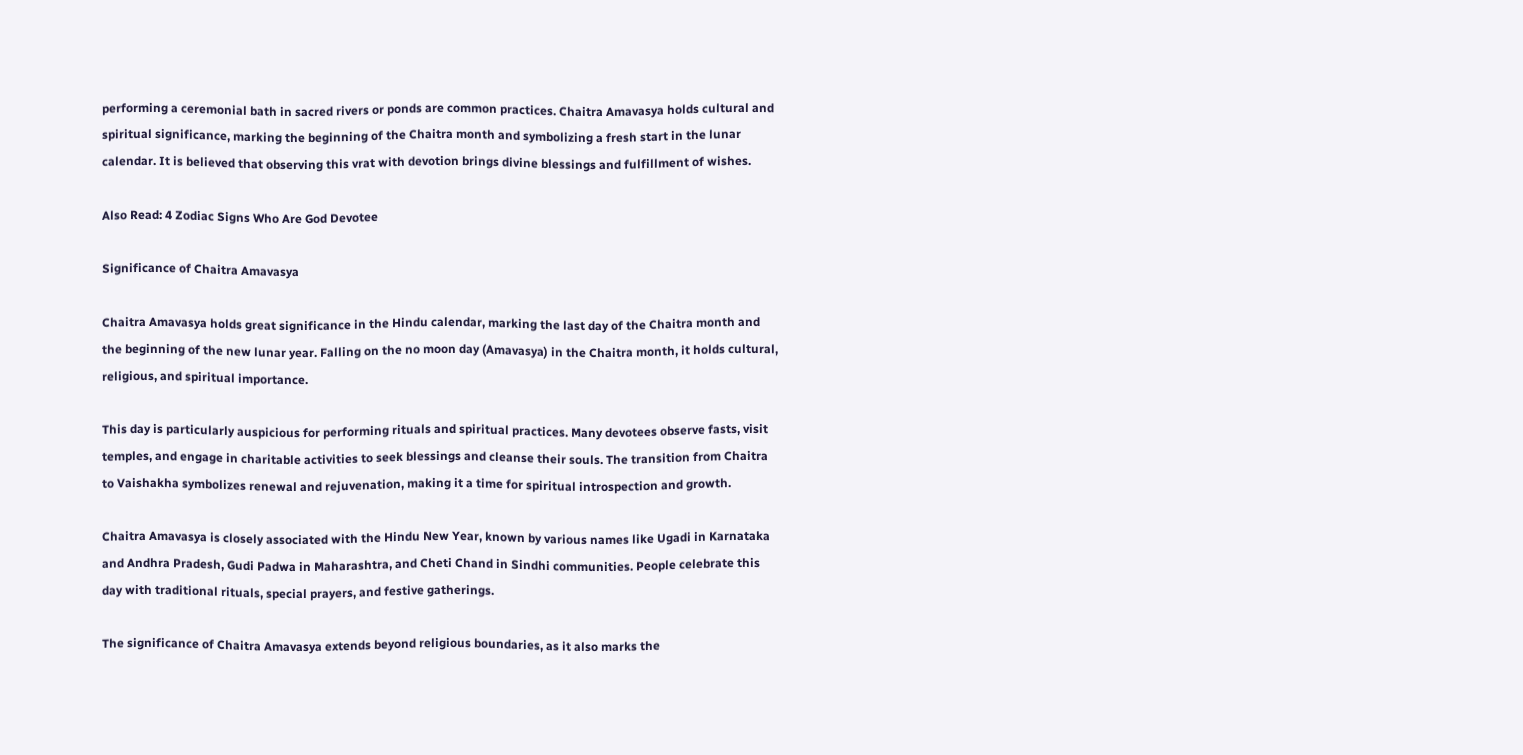performing a ceremonial bath in sacred rivers or ponds are common practices. Chaitra Amavasya holds cultural and spiritual significance, marking the beginning of the Chaitra month and symbolizing a fresh start in the lunar calendar. It is believed that observing this vrat with devotion brings divine blessings and fulfillment of wishes.

Also Read: 4 Zodiac Signs Who Are God Devotee

Significance of Chaitra Amavasya

Chaitra Amavasya holds great significance in the Hindu calendar, marking the last day of the Chaitra month and the beginning of the new lunar year. Falling on the no moon day (Amavasya) in the Chaitra month, it holds cultural, religious, and spiritual importance.

This day is particularly auspicious for performing rituals and spiritual practices. Many devotees observe fasts, visit temples, and engage in charitable activities to seek blessings and cleanse their souls. The transition from Chaitra to Vaishakha symbolizes renewal and rejuvenation, making it a time for spiritual introspection and growth.

Chaitra Amavasya is closely associated with the Hindu New Year, known by various names like Ugadi in Karnataka and Andhra Pradesh, Gudi Padwa in Maharashtra, and Cheti Chand in Sindhi communities. People celebrate this day with traditional rituals, special prayers, and festive gatherings.

The significance of Chaitra Amavasya extends beyond religious boundaries, as it also marks the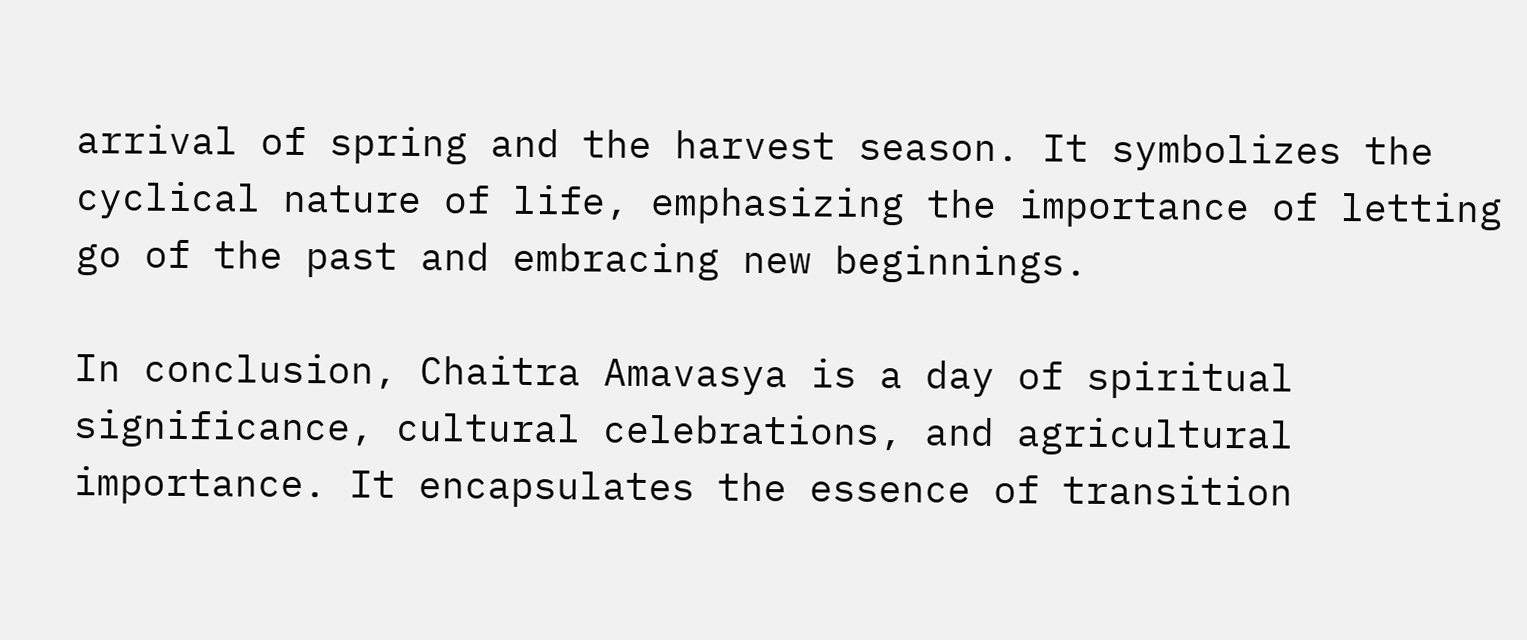arrival of spring and the harvest season. It symbolizes the cyclical nature of life, emphasizing the importance of letting go of the past and embracing new beginnings.

In conclusion, Chaitra Amavasya is a day of spiritual significance, cultural celebrations, and agricultural importance. It encapsulates the essence of transition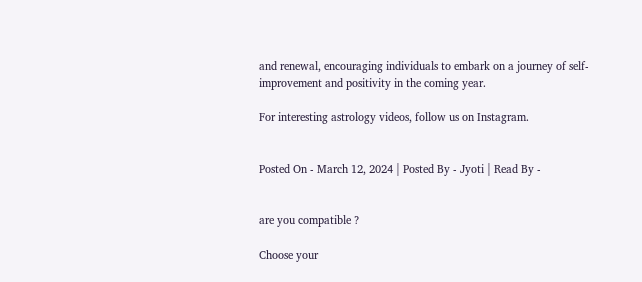and renewal, encouraging individuals to embark on a journey of self-improvement and positivity in the coming year.

For interesting astrology videos, follow us on Instagram.


Posted On - March 12, 2024 | Posted By - Jyoti | Read By -


are you compatible ?

Choose your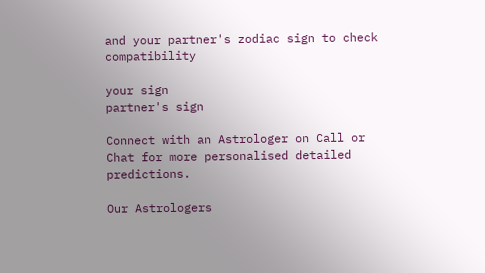and your partner's zodiac sign to check compatibility

your sign
partner's sign

Connect with an Astrologer on Call or Chat for more personalised detailed predictions.

Our Astrologers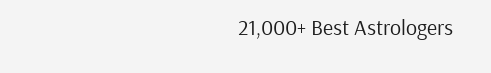21,000+ Best Astrologers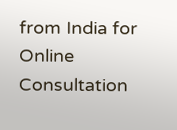from India for Online Consultation